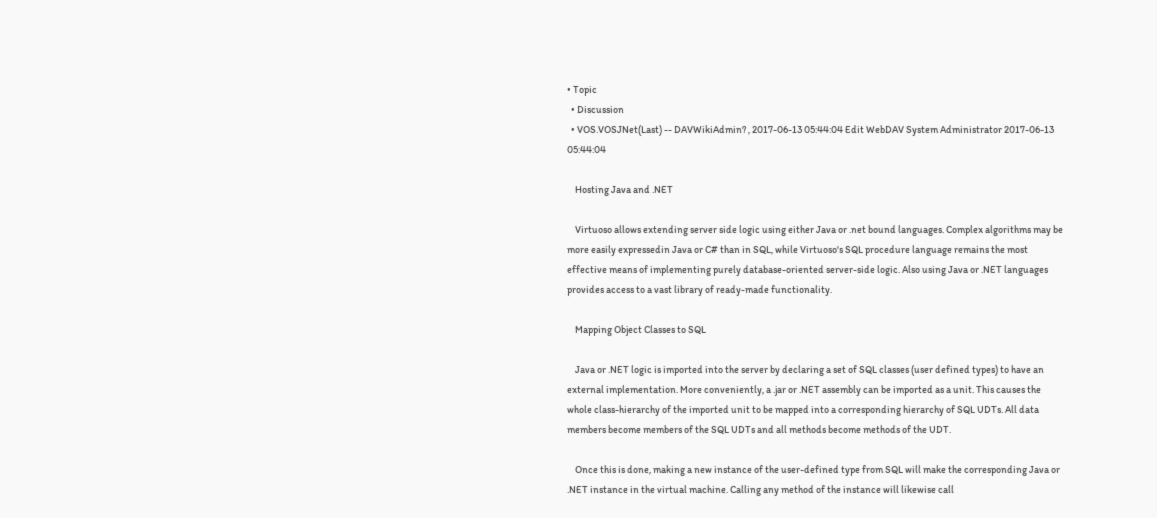• Topic
  • Discussion
  • VOS.VOSJNet(Last) -- DAVWikiAdmin? , 2017-06-13 05:44:04 Edit WebDAV System Administrator 2017-06-13 05:44:04

    Hosting Java and .NET

    Virtuoso allows extending server side logic using either Java or .net bound languages. Complex algorithms may be more easily expressedin Java or C# than in SQL, while Virtuoso's SQL procedure language remains the most effective means of implementing purely database-oriented server-side logic. Also using Java or .NET languages provides access to a vast library of ready-made functionality.

    Mapping Object Classes to SQL

    Java or .NET logic is imported into the server by declaring a set of SQL classes (user defined types) to have an external implementation. More conveniently, a .jar or .NET assembly can be imported as a unit. This causes the whole class-hierarchy of the imported unit to be mapped into a corresponding hierarchy of SQL UDTs. All data members become members of the SQL UDTs and all methods become methods of the UDT.

    Once this is done, making a new instance of the user-defined type from SQL will make the corresponding Java or .NET instance in the virtual machine. Calling any method of the instance will likewise call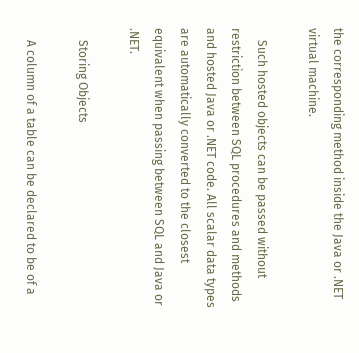the corresponding method inside the Java or .NET virtual machine.

    Such hosted objects can be passed without restriction between SQL procedures and methods and hosted Java or .NET code. All scalar data types are automatically converted to the closest equivalent when passing between SQL and Java or .NET.

    Storing Objects

    A column of a table can be declared to be of a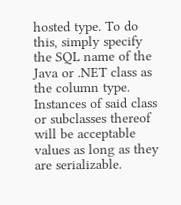hosted type. To do this, simply specify the SQL name of the Java or .NET class as the column type. Instances of said class or subclasses thereof will be acceptable values as long as they are serializable.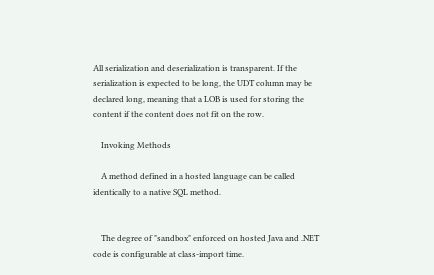All serialization and deserialization is transparent. If the serialization is expected to be long, the UDT column may be declared long, meaning that a LOB is used for storing the content if the content does not fit on the row.

    Invoking Methods

    A method defined in a hosted language can be called identically to a native SQL method.


    The degree of "sandbox" enforced on hosted Java and .NET code is configurable at class-import time.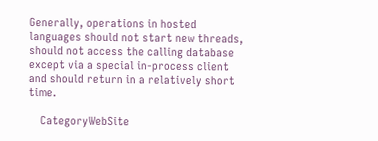Generally, operations in hosted languages should not start new threads, should not access the calling database except via a special in-process client and should return in a relatively short time.

    CategoryWebSite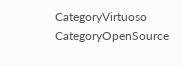CategoryVirtuoso CategoryOpenSource